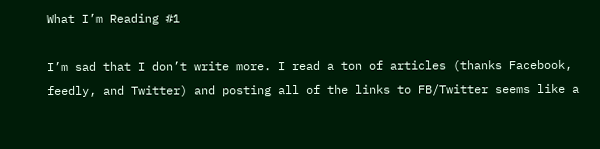What I’m Reading #1

I’m sad that I don’t write more. I read a ton of articles (thanks Facebook, feedly, and Twitter) and posting all of the links to FB/Twitter seems like a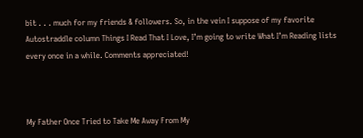bit . . . much for my friends & followers. So, in the vein I suppose of my favorite Autostraddle column Things I Read That I Love, I’m going to write What I’m Reading lists every once in a while. Comments appreciated!



My Father Once Tried to Take Me Away From My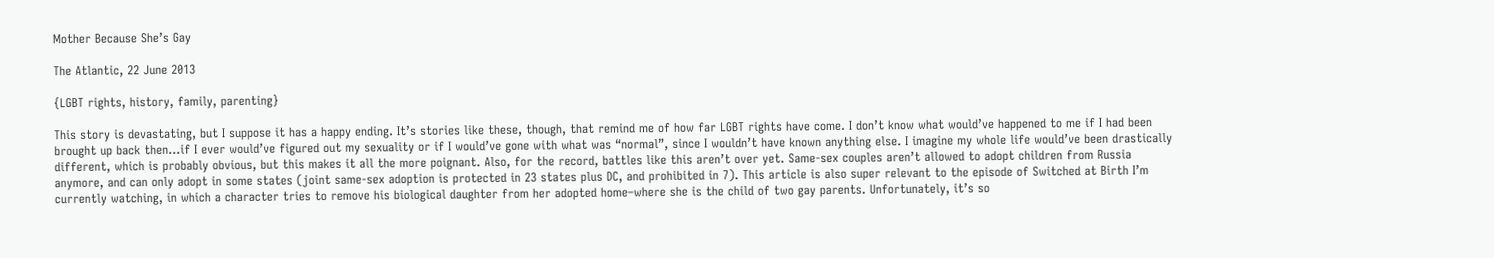Mother Because She’s Gay

The Atlantic, 22 June 2013

{LGBT rights, history, family, parenting}

This story is devastating, but I suppose it has a happy ending. It’s stories like these, though, that remind me of how far LGBT rights have come. I don’t know what would’ve happened to me if I had been brought up back then…if I ever would’ve figured out my sexuality or if I would’ve gone with what was “normal”, since I wouldn’t have known anything else. I imagine my whole life would’ve been drastically different, which is probably obvious, but this makes it all the more poignant. Also, for the record, battles like this aren’t over yet. Same-sex couples aren’t allowed to adopt children from Russia anymore, and can only adopt in some states (joint same-sex adoption is protected in 23 states plus DC, and prohibited in 7). This article is also super relevant to the episode of Switched at Birth I’m currently watching, in which a character tries to remove his biological daughter from her adopted home–where she is the child of two gay parents. Unfortunately, it’s so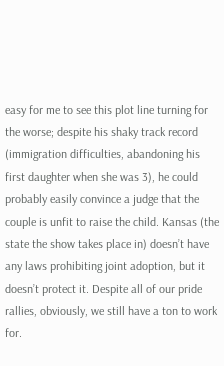easy for me to see this plot line turning for the worse; despite his shaky track record (immigration difficulties, abandoning his first daughter when she was 3), he could probably easily convince a judge that the couple is unfit to raise the child. Kansas (the state the show takes place in) doesn’t have any laws prohibiting joint adoption, but it doesn’t protect it. Despite all of our pride rallies, obviously, we still have a ton to work for.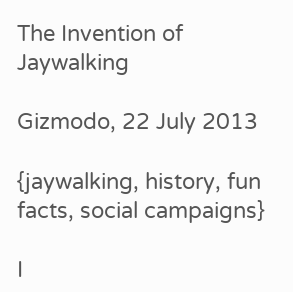The Invention of Jaywalking

Gizmodo, 22 July 2013

{jaywalking, history, fun facts, social campaigns}

I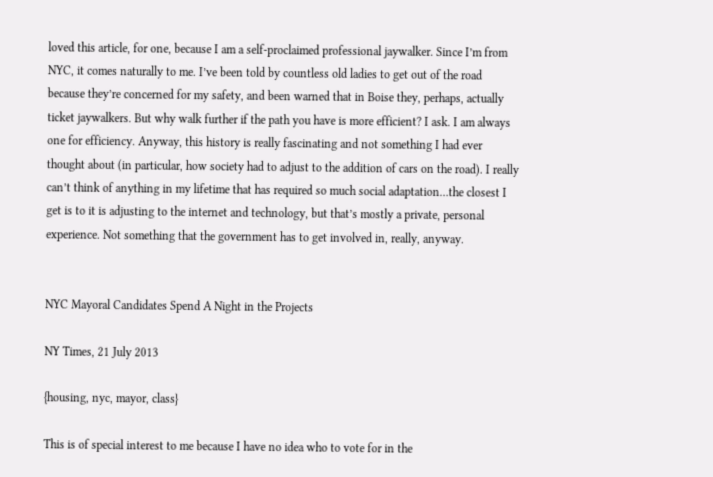loved this article, for one, because I am a self-proclaimed professional jaywalker. Since I’m from NYC, it comes naturally to me. I’ve been told by countless old ladies to get out of the road because they’re concerned for my safety, and been warned that in Boise they, perhaps, actually ticket jaywalkers. But why walk further if the path you have is more efficient? I ask. I am always one for efficiency. Anyway, this history is really fascinating and not something I had ever thought about (in particular, how society had to adjust to the addition of cars on the road). I really can’t think of anything in my lifetime that has required so much social adaptation…the closest I get is to it is adjusting to the internet and technology, but that’s mostly a private, personal experience. Not something that the government has to get involved in, really, anyway.


NYC Mayoral Candidates Spend A Night in the Projects

NY Times, 21 July 2013

{housing, nyc, mayor, class}

This is of special interest to me because I have no idea who to vote for in the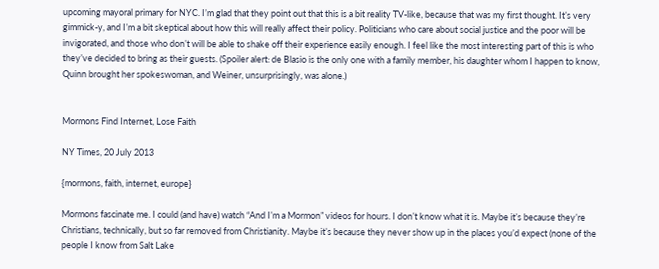upcoming mayoral primary for NYC. I’m glad that they point out that this is a bit reality TV-like, because that was my first thought. It’s very gimmick-y, and I’m a bit skeptical about how this will really affect their policy. Politicians who care about social justice and the poor will be invigorated, and those who don’t will be able to shake off their experience easily enough. I feel like the most interesting part of this is who they’ve decided to bring as their guests. (Spoiler alert: de Blasio is the only one with a family member, his daughter whom I happen to know, Quinn brought her spokeswoman, and Weiner, unsurprisingly, was alone.)


Mormons Find Internet, Lose Faith

NY Times, 20 July 2013

{mormons, faith, internet, europe}

Mormons fascinate me. I could (and have) watch “And I’m a Mormon” videos for hours. I don’t know what it is. Maybe it’s because they’re Christians, technically, but so far removed from Christianity. Maybe it’s because they never show up in the places you’d expect (none of the people I know from Salt Lake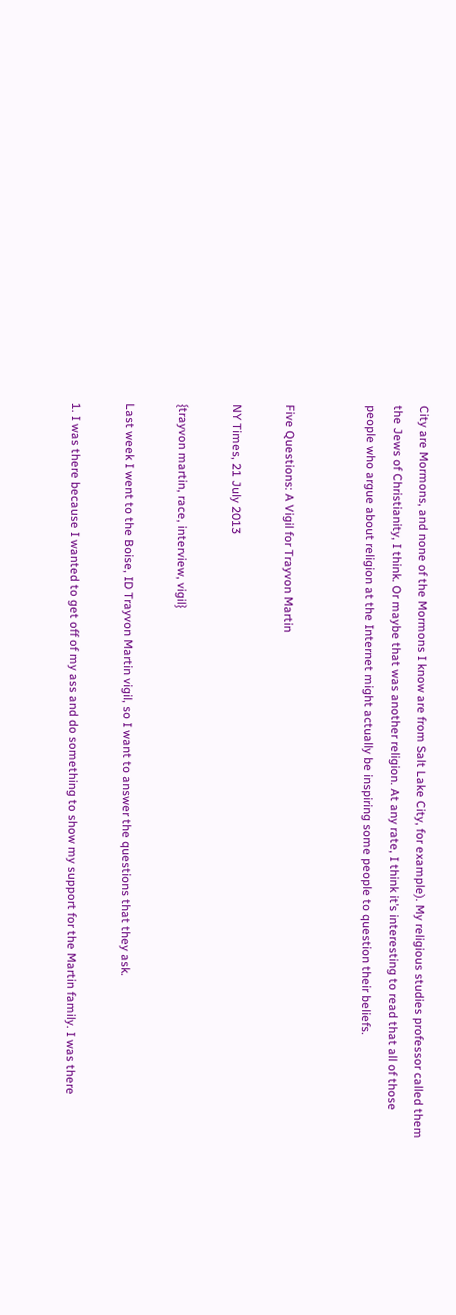City are Mormons, and none of the Mormons I know are from Salt Lake City, for example). My religious studies professor called them the Jews of Christianity, I think. Or maybe that was another religion. At any rate, I think it’s interesting to read that all of those people who argue about religion at the Internet might actually be inspiring some people to question their beliefs.


Five Questions: A Vigil for Trayvon Martin

NY Times, 21 July 2013

{trayvon martin, race, interview, vigil}

Last week I went to the Boise, ID Trayvon Martin vigil, so I want to answer the questions that they ask.

1. I was there because I wanted to get off of my ass and do something to show my support for the Martin family. I was there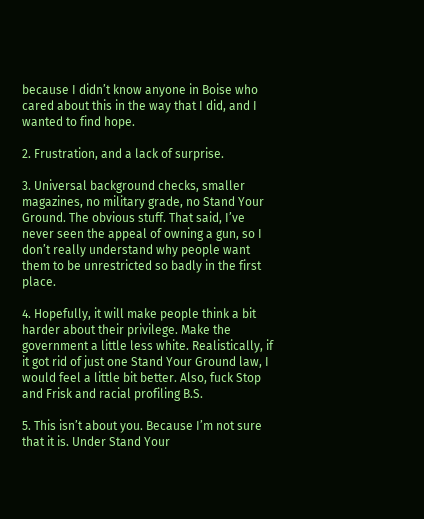because I didn’t know anyone in Boise who cared about this in the way that I did, and I wanted to find hope.

2. Frustration, and a lack of surprise.

3. Universal background checks, smaller magazines, no military grade, no Stand Your Ground. The obvious stuff. That said, I’ve never seen the appeal of owning a gun, so I don’t really understand why people want them to be unrestricted so badly in the first place.

4. Hopefully, it will make people think a bit harder about their privilege. Make the government a little less white. Realistically, if it got rid of just one Stand Your Ground law, I would feel a little bit better. Also, fuck Stop and Frisk and racial profiling B.S.

5. This isn’t about you. Because I’m not sure that it is. Under Stand Your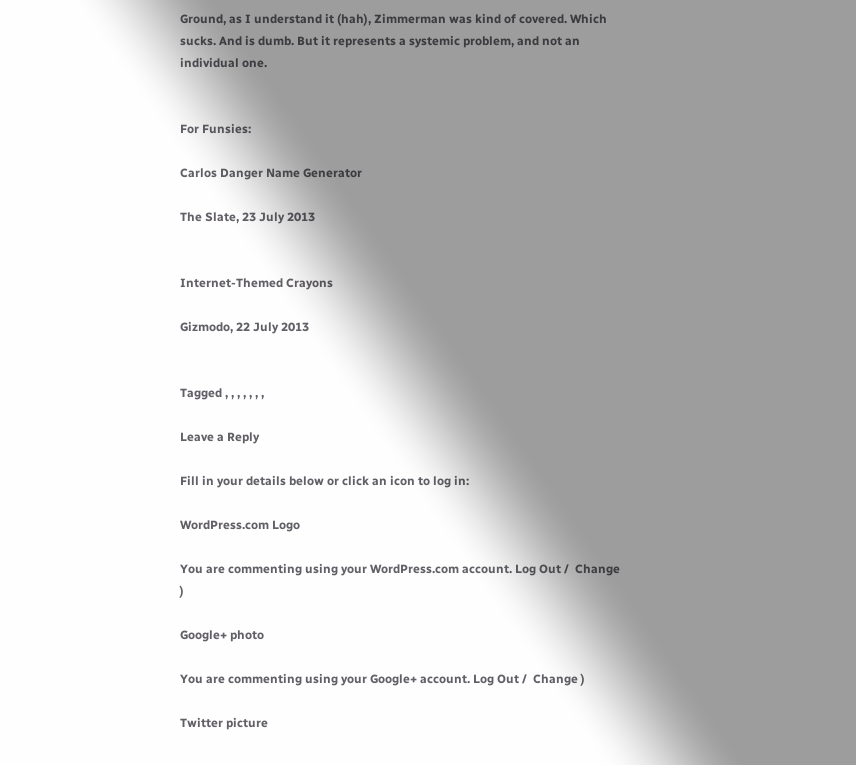Ground, as I understand it (hah), Zimmerman was kind of covered. Which sucks. And is dumb. But it represents a systemic problem, and not an individual one.


For Funsies:

Carlos Danger Name Generator

The Slate, 23 July 2013


Internet-Themed Crayons

Gizmodo, 22 July 2013


Tagged , , , , , , ,

Leave a Reply

Fill in your details below or click an icon to log in:

WordPress.com Logo

You are commenting using your WordPress.com account. Log Out /  Change )

Google+ photo

You are commenting using your Google+ account. Log Out /  Change )

Twitter picture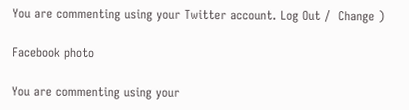You are commenting using your Twitter account. Log Out /  Change )

Facebook photo

You are commenting using your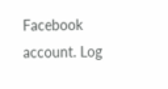Facebook account. Log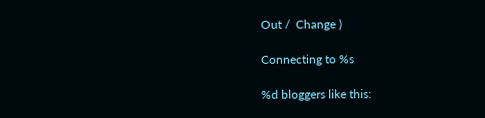Out /  Change )

Connecting to %s

%d bloggers like this: